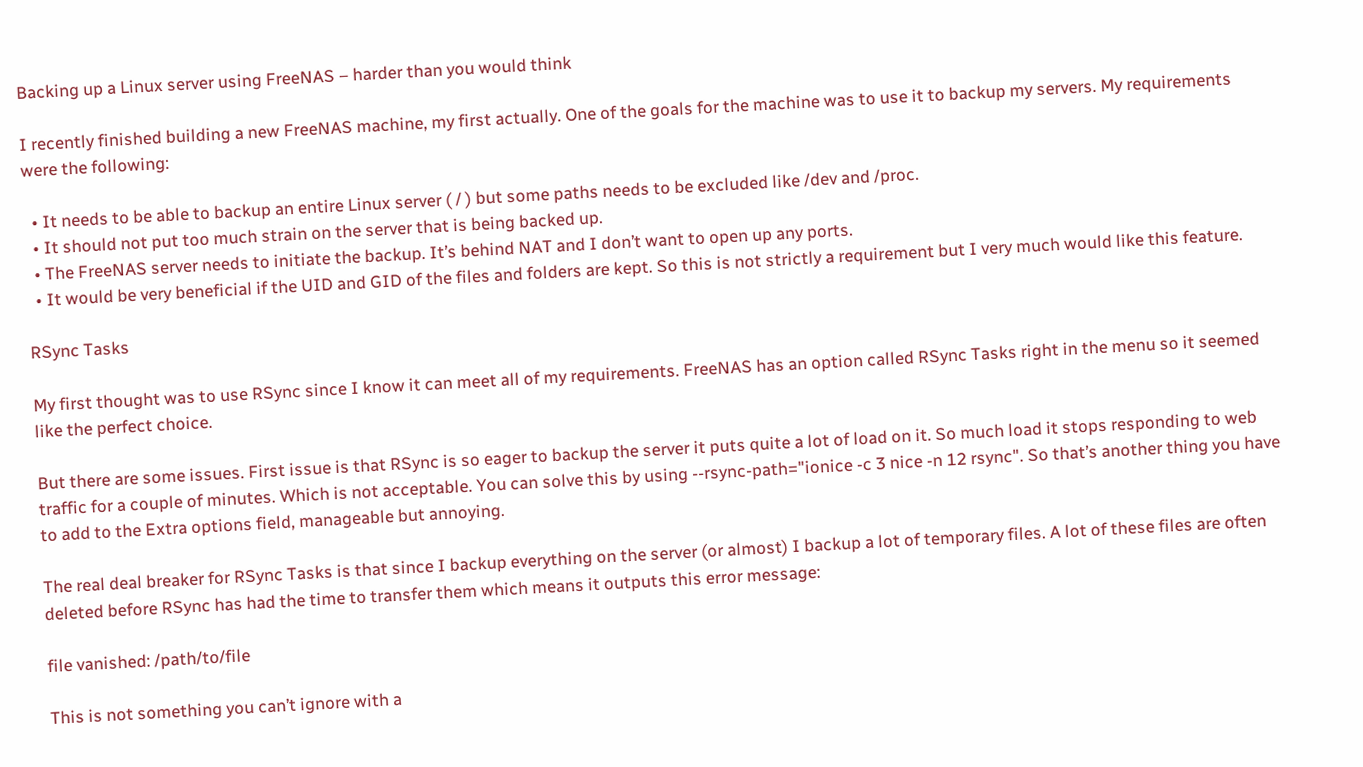Backing up a Linux server using FreeNAS – harder than you would think

I recently finished building a new FreeNAS machine, my first actually. One of the goals for the machine was to use it to backup my servers. My requirements were the following:

  • It needs to be able to backup an entire Linux server ( / ) but some paths needs to be excluded like /dev and /proc.
  • It should not put too much strain on the server that is being backed up.
  • The FreeNAS server needs to initiate the backup. It’s behind NAT and I don’t want to open up any ports.
  • It would be very beneficial if the UID and GID of the files and folders are kept. So this is not strictly a requirement but I very much would like this feature.

RSync Tasks

My first thought was to use RSync since I know it can meet all of my requirements. FreeNAS has an option called RSync Tasks right in the menu so it seemed like the perfect choice.

But there are some issues. First issue is that RSync is so eager to backup the server it puts quite a lot of load on it. So much load it stops responding to web traffic for a couple of minutes. Which is not acceptable. You can solve this by using --rsync-path="ionice -c 3 nice -n 12 rsync". So that’s another thing you have to add to the Extra options field, manageable but annoying.

The real deal breaker for RSync Tasks is that since I backup everything on the server (or almost) I backup a lot of temporary files. A lot of these files are often deleted before RSync has had the time to transfer them which means it outputs this error message:

file vanished: /path/to/file

This is not something you can’t ignore with a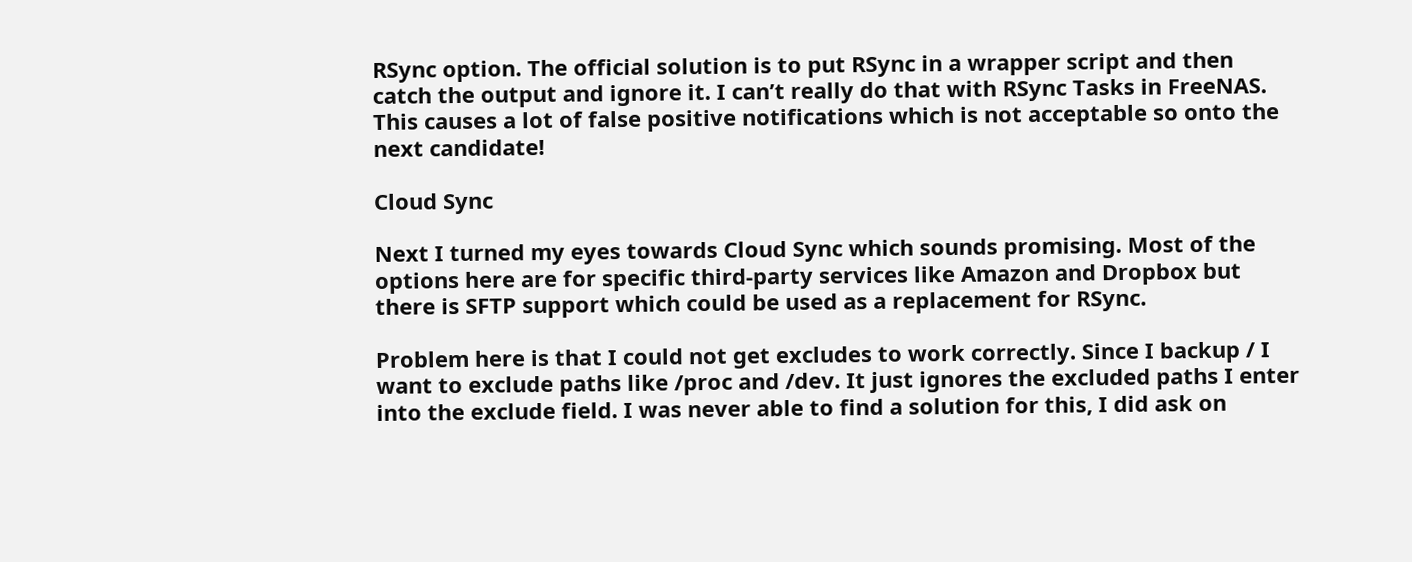RSync option. The official solution is to put RSync in a wrapper script and then catch the output and ignore it. I can’t really do that with RSync Tasks in FreeNAS. This causes a lot of false positive notifications which is not acceptable so onto the next candidate!

Cloud Sync

Next I turned my eyes towards Cloud Sync which sounds promising. Most of the options here are for specific third-party services like Amazon and Dropbox but there is SFTP support which could be used as a replacement for RSync.

Problem here is that I could not get excludes to work correctly. Since I backup / I want to exclude paths like /proc and /dev. It just ignores the excluded paths I enter into the exclude field. I was never able to find a solution for this, I did ask on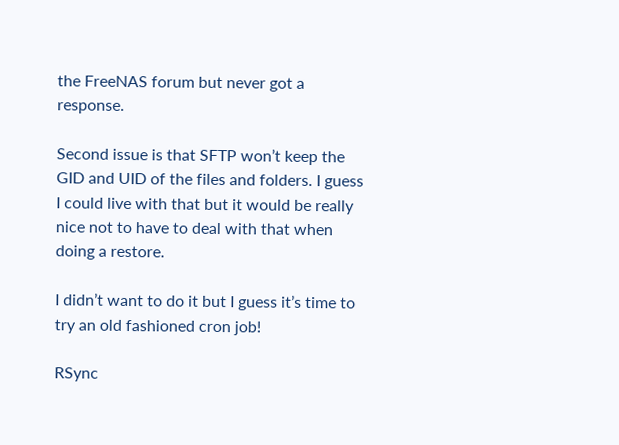the FreeNAS forum but never got a response.

Second issue is that SFTP won’t keep the GID and UID of the files and folders. I guess I could live with that but it would be really nice not to have to deal with that when doing a restore.

I didn’t want to do it but I guess it’s time to try an old fashioned cron job!

RSync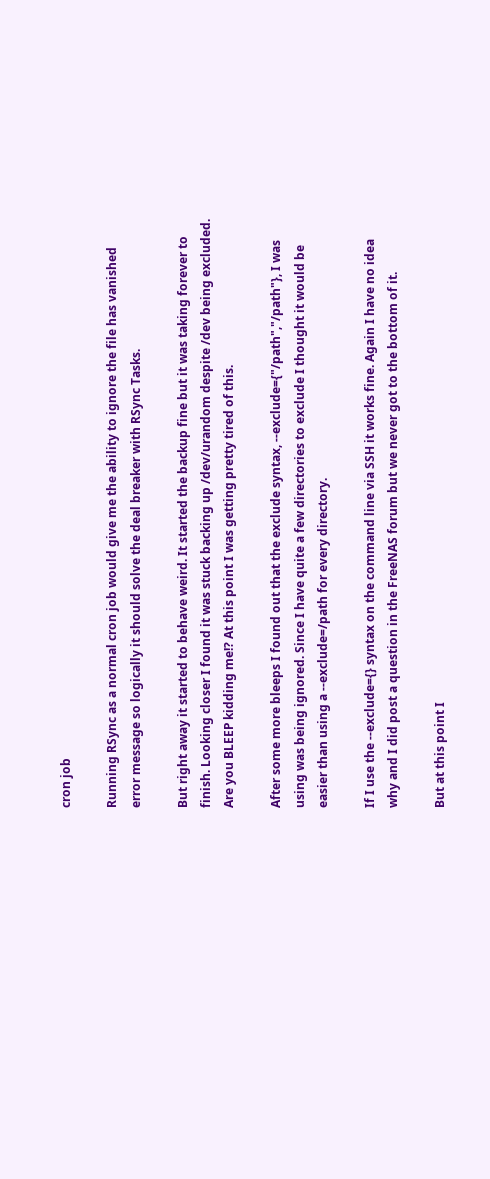cron job

Running RSync as a normal cron job would give me the ability to ignore the file has vanished error message so logically it should solve the deal breaker with RSync Tasks.

But right away it started to behave weird. It started the backup fine but it was taking forever to finish. Looking closer I found it was stuck backing up /dev/urandom despite /dev being excluded. Are you BLEEP kidding me!? At this point I was getting pretty tired of this.

After some more bleeps I found out that the exclude syntax, --exclude={"/path","/path"}, I was using was being ignored. Since I have quite a few directories to exclude I thought it would be easier than using a --exclude=/path for every directory.

If I use the --exclude={} syntax on the command line via SSH it works fine. Again I have no idea why and I did post a question in the FreeNAS forum but we never got to the bottom of it.

But at this point I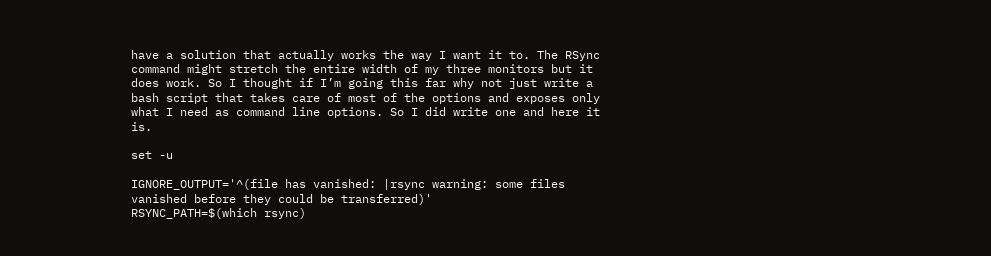have a solution that actually works the way I want it to. The RSync command might stretch the entire width of my three monitors but it does work. So I thought if I’m going this far why not just write a bash script that takes care of most of the options and exposes only what I need as command line options. So I did write one and here it is.

set -u

IGNORE_OUTPUT='^(file has vanished: |rsync warning: some files vanished before they could be transferred)'
RSYNC_PATH=$(which rsync)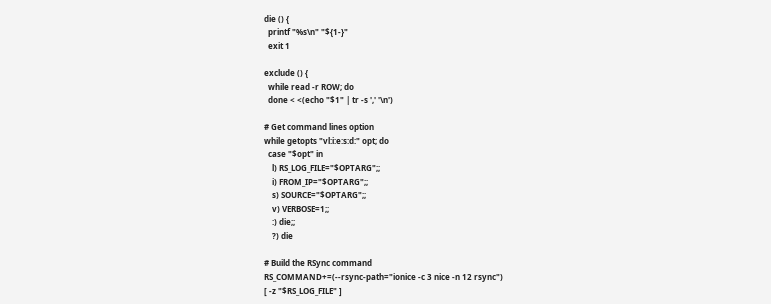die () {
  printf "%s\n" "${1-}"
  exit 1

exclude () {
  while read -r ROW; do
  done < <(echo "$1" | tr -s ',' '\n')

# Get command lines option
while getopts "vl:i:e:s:d:" opt; do
  case "$opt" in
    l) RS_LOG_FILE="$OPTARG";;
    i) FROM_IP="$OPTARG";;
    s) SOURCE="$OPTARG";;
    v) VERBOSE=1;;
    :) die;;
    ?) die

# Build the RSync command
RS_COMMAND+=(--rsync-path="ionice -c 3 nice -n 12 rsync")
[ -z "$RS_LOG_FILE" ]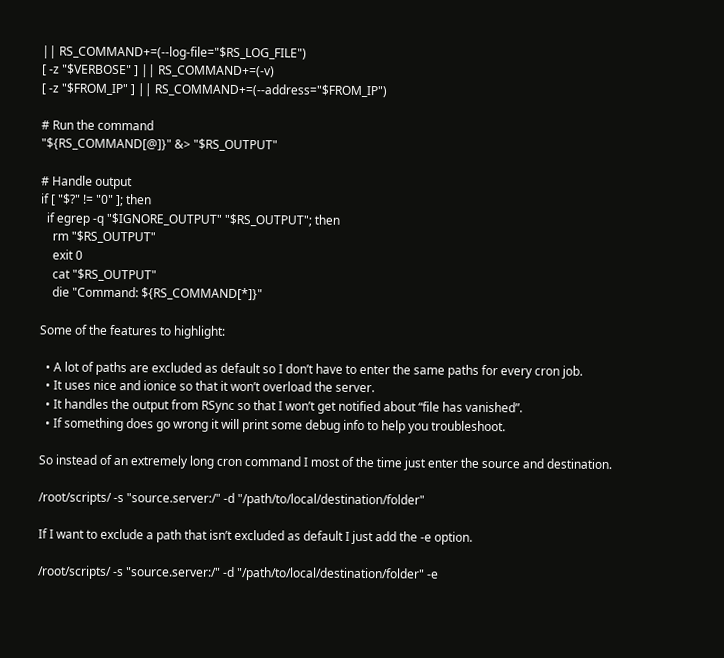|| RS_COMMAND+=(--log-file="$RS_LOG_FILE")
[ -z "$VERBOSE" ] || RS_COMMAND+=(-v)
[ -z "$FROM_IP" ] || RS_COMMAND+=(--address="$FROM_IP")

# Run the command
"${RS_COMMAND[@]}" &> "$RS_OUTPUT"

# Handle output
if [ "$?" != "0" ]; then
  if egrep -q "$IGNORE_OUTPUT" "$RS_OUTPUT"; then
    rm "$RS_OUTPUT"
    exit 0
    cat "$RS_OUTPUT"
    die "Command: ${RS_COMMAND[*]}"

Some of the features to highlight:

  • A lot of paths are excluded as default so I don’t have to enter the same paths for every cron job.
  • It uses nice and ionice so that it won’t overload the server.
  • It handles the output from RSync so that I won’t get notified about “file has vanished”.
  • If something does go wrong it will print some debug info to help you troubleshoot.

So instead of an extremely long cron command I most of the time just enter the source and destination.

/root/scripts/ -s "source.server:/" -d "/path/to/local/destination/folder"

If I want to exclude a path that isn’t excluded as default I just add the -e option.

/root/scripts/ -s "source.server:/" -d "/path/to/local/destination/folder" -e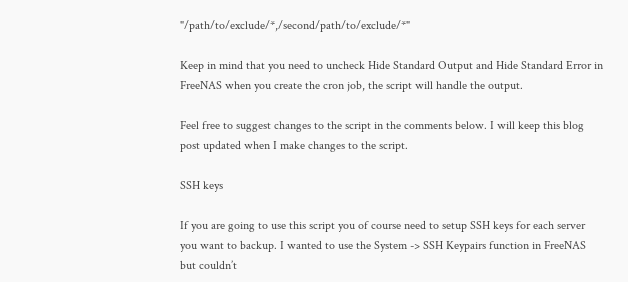"/path/to/exclude/*,/second/path/to/exclude/*"

Keep in mind that you need to uncheck Hide Standard Output and Hide Standard Error in FreeNAS when you create the cron job, the script will handle the output.

Feel free to suggest changes to the script in the comments below. I will keep this blog post updated when I make changes to the script.

SSH keys

If you are going to use this script you of course need to setup SSH keys for each server you want to backup. I wanted to use the System -> SSH Keypairs function in FreeNAS but couldn’t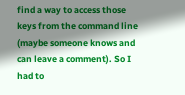find a way to access those keys from the command line (maybe someone knows and can leave a comment). So I had to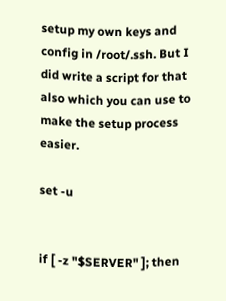setup my own keys and config in /root/.ssh. But I did write a script for that also which you can use to make the setup process easier.

set -u


if [ -z "$SERVER" ]; then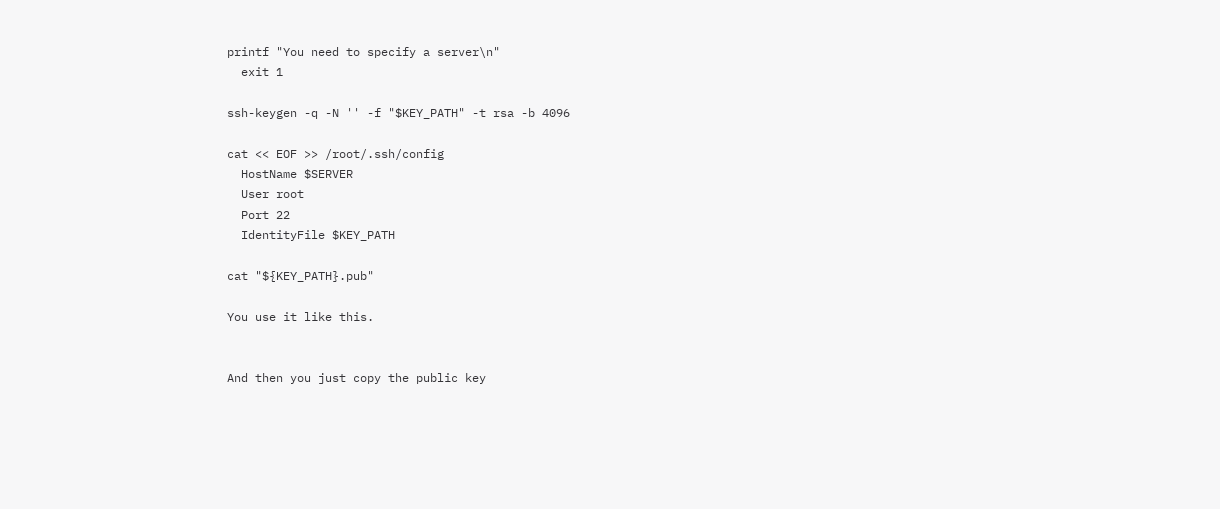printf "You need to specify a server\n"
  exit 1

ssh-keygen -q -N '' -f "$KEY_PATH" -t rsa -b 4096

cat << EOF >> /root/.ssh/config
  HostName $SERVER
  User root
  Port 22
  IdentityFile $KEY_PATH

cat "${KEY_PATH}.pub"

You use it like this.


And then you just copy the public key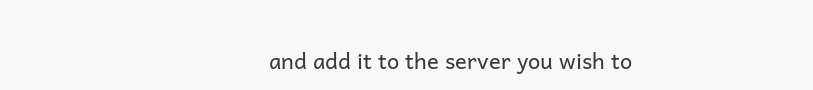and add it to the server you wish to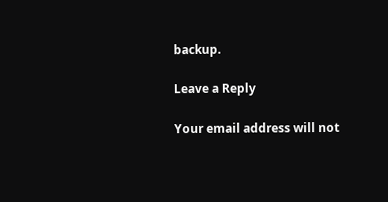backup.

Leave a Reply

Your email address will not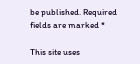be published. Required fields are marked *

This site uses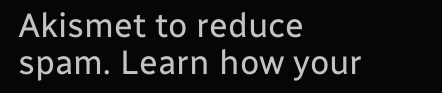Akismet to reduce spam. Learn how your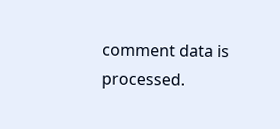comment data is processed.